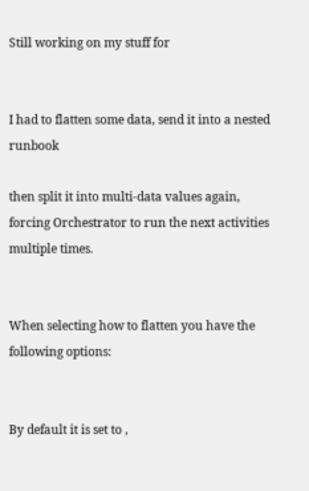Still working on my stuff for


I had to flatten some data, send it into a nested runbook

then split it into multi-data values again, forcing Orchestrator to run the next activities multiple times.


When selecting how to flatten you have the following options:


By default it is set to ,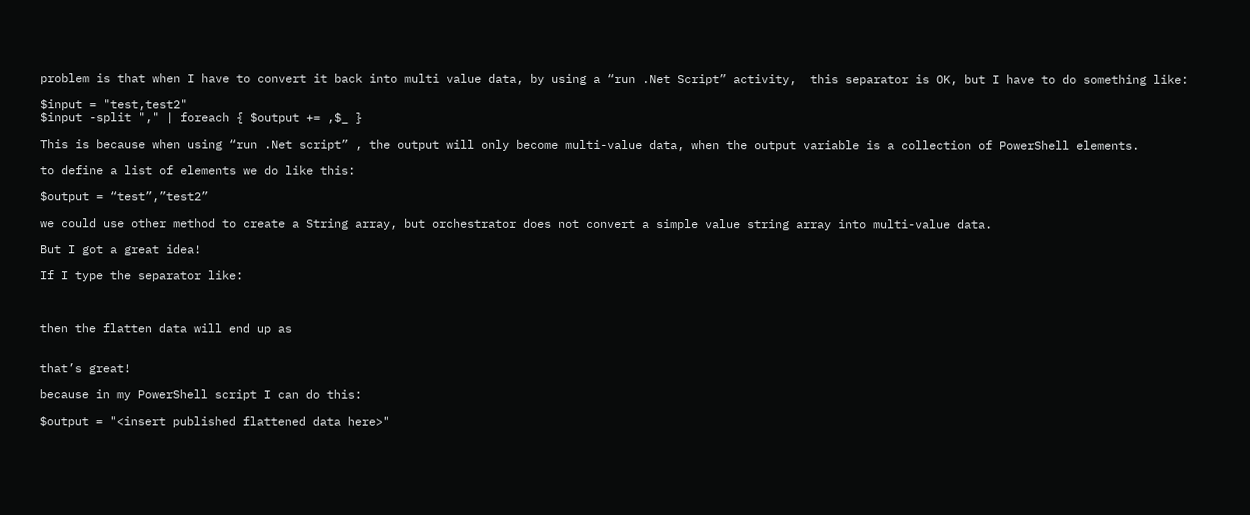problem is that when I have to convert it back into multi value data, by using a “run .Net Script” activity,  this separator is OK, but I have to do something like:

$input = "test,test2"
$input -split "," | foreach { $output += ,$_ }

This is because when using “run .Net script” , the output will only become multi-value data, when the output variable is a collection of PowerShell elements.

to define a list of elements we do like this:

$output = “test”,”test2”

we could use other method to create a String array, but orchestrator does not convert a simple value string array into multi-value data.

But I got a great idea!

If I type the separator like:



then the flatten data will end up as


that’s great!

because in my PowerShell script I can do this:

$output = "<insert published flattened data here>"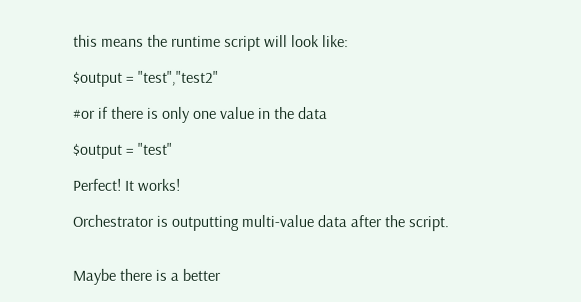this means the runtime script will look like:

$output = "test","test2"

#or if there is only one value in the data

$output = "test"

Perfect! It works!

Orchestrator is outputting multi-value data after the script.


Maybe there is a better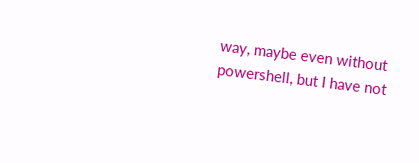way, maybe even without powershell, but I have not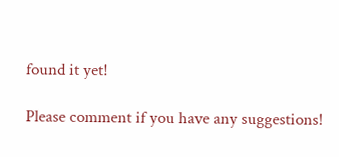found it yet!

Please comment if you have any suggestions!